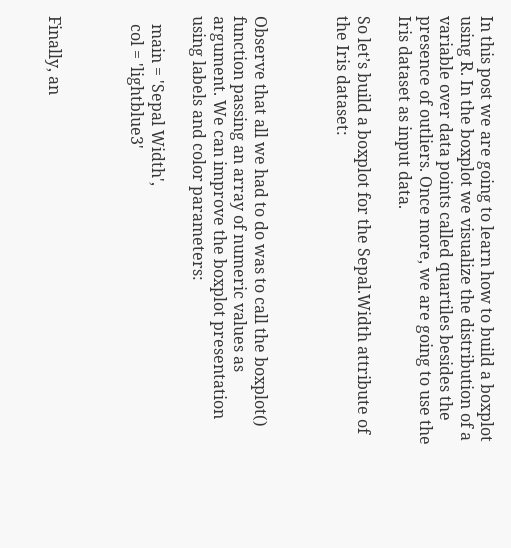In this post we are going to learn how to build a boxplot using R. In the boxplot we visualize the distribution of a variable over data points called quartiles besides the presence of outliers. Once more, we are going to use the Iris dataset as input data.

So let’s build a boxplot for the Sepal.Width attribute of the Iris dataset:



Observe that all we had to do was to call the boxplot() function passing an array of numeric values as argument. We can improve the boxplot presentation using labels and color parameters:

  main = 'Sepal Width',
  col = 'lightblue3'



Finally, an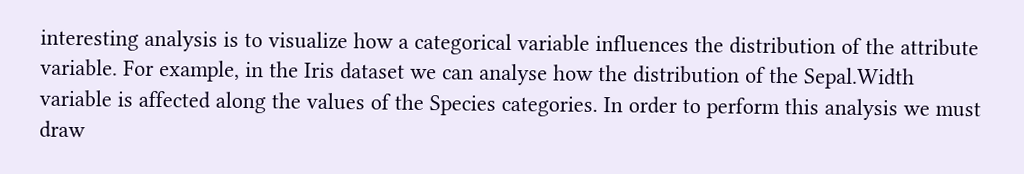interesting analysis is to visualize how a categorical variable influences the distribution of the attribute variable. For example, in the Iris dataset we can analyse how the distribution of the Sepal.Width variable is affected along the values of the Species categories. In order to perform this analysis we must draw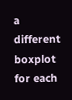a different boxplot for each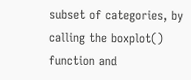subset of categories, by calling the boxplot() function and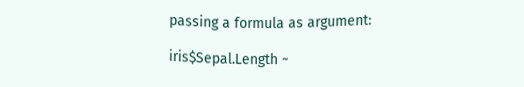passing a formula as argument:

iris$Sepal.Length ~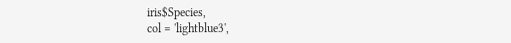iris$Species,
col = 'lightblue3',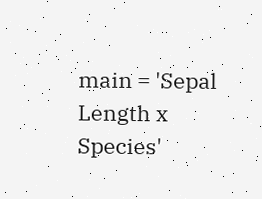main = 'Sepal Length x Species'